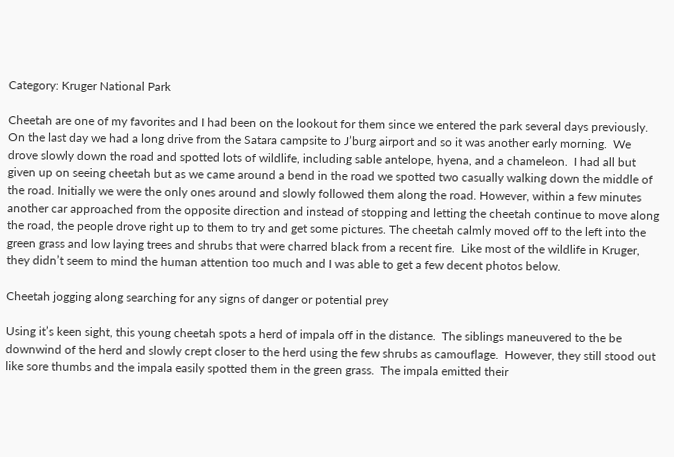Category: Kruger National Park

Cheetah are one of my favorites and I had been on the lookout for them since we entered the park several days previously. On the last day we had a long drive from the Satara campsite to J’burg airport and so it was another early morning.  We drove slowly down the road and spotted lots of wildlife, including sable antelope, hyena, and a chameleon.  I had all but given up on seeing cheetah but as we came around a bend in the road we spotted two casually walking down the middle of the road. Initially we were the only ones around and slowly followed them along the road. However, within a few minutes another car approached from the opposite direction and instead of stopping and letting the cheetah continue to move along the road, the people drove right up to them to try and get some pictures. The cheetah calmly moved off to the left into the green grass and low laying trees and shrubs that were charred black from a recent fire.  Like most of the wildlife in Kruger, they didn’t seem to mind the human attention too much and I was able to get a few decent photos below.

Cheetah jogging along searching for any signs of danger or potential prey

Using it’s keen sight, this young cheetah spots a herd of impala off in the distance.  The siblings maneuvered to the be downwind of the herd and slowly crept closer to the herd using the few shrubs as camouflage.  However, they still stood out like sore thumbs and the impala easily spotted them in the green grass.  The impala emitted their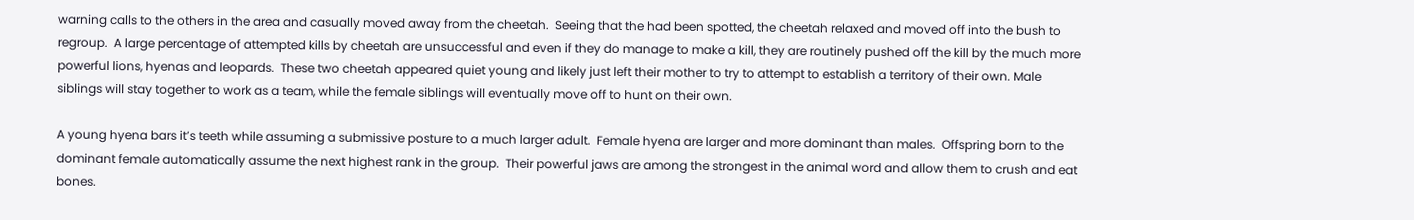warning calls to the others in the area and casually moved away from the cheetah.  Seeing that the had been spotted, the cheetah relaxed and moved off into the bush to regroup.  A large percentage of attempted kills by cheetah are unsuccessful and even if they do manage to make a kill, they are routinely pushed off the kill by the much more powerful lions, hyenas and leopards.  These two cheetah appeared quiet young and likely just left their mother to try to attempt to establish a territory of their own. Male siblings will stay together to work as a team, while the female siblings will eventually move off to hunt on their own.

A young hyena bars it’s teeth while assuming a submissive posture to a much larger adult.  Female hyena are larger and more dominant than males.  Offspring born to the dominant female automatically assume the next highest rank in the group.  Their powerful jaws are among the strongest in the animal word and allow them to crush and eat bones.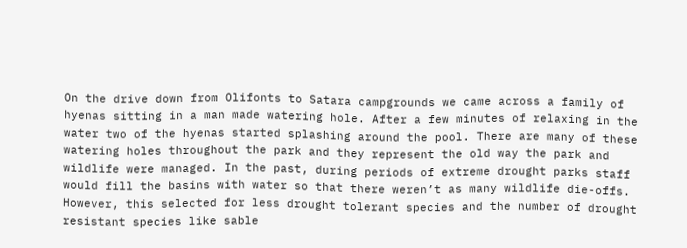On the drive down from Olifonts to Satara campgrounds we came across a family of hyenas sitting in a man made watering hole. After a few minutes of relaxing in the water two of the hyenas started splashing around the pool. There are many of these watering holes throughout the park and they represent the old way the park and wildlife were managed. In the past, during periods of extreme drought parks staff would fill the basins with water so that there weren’t as many wildlife die-offs. However, this selected for less drought tolerant species and the number of drought resistant species like sable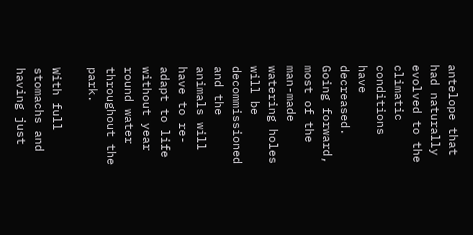antelope that had naturally evolved to the climatic conditions have decreased. Going forward, most of the man-made watering holes will be decommissioned and the animals will have to re-adapt to life without year round water throughout the park.

With full stomachs and having just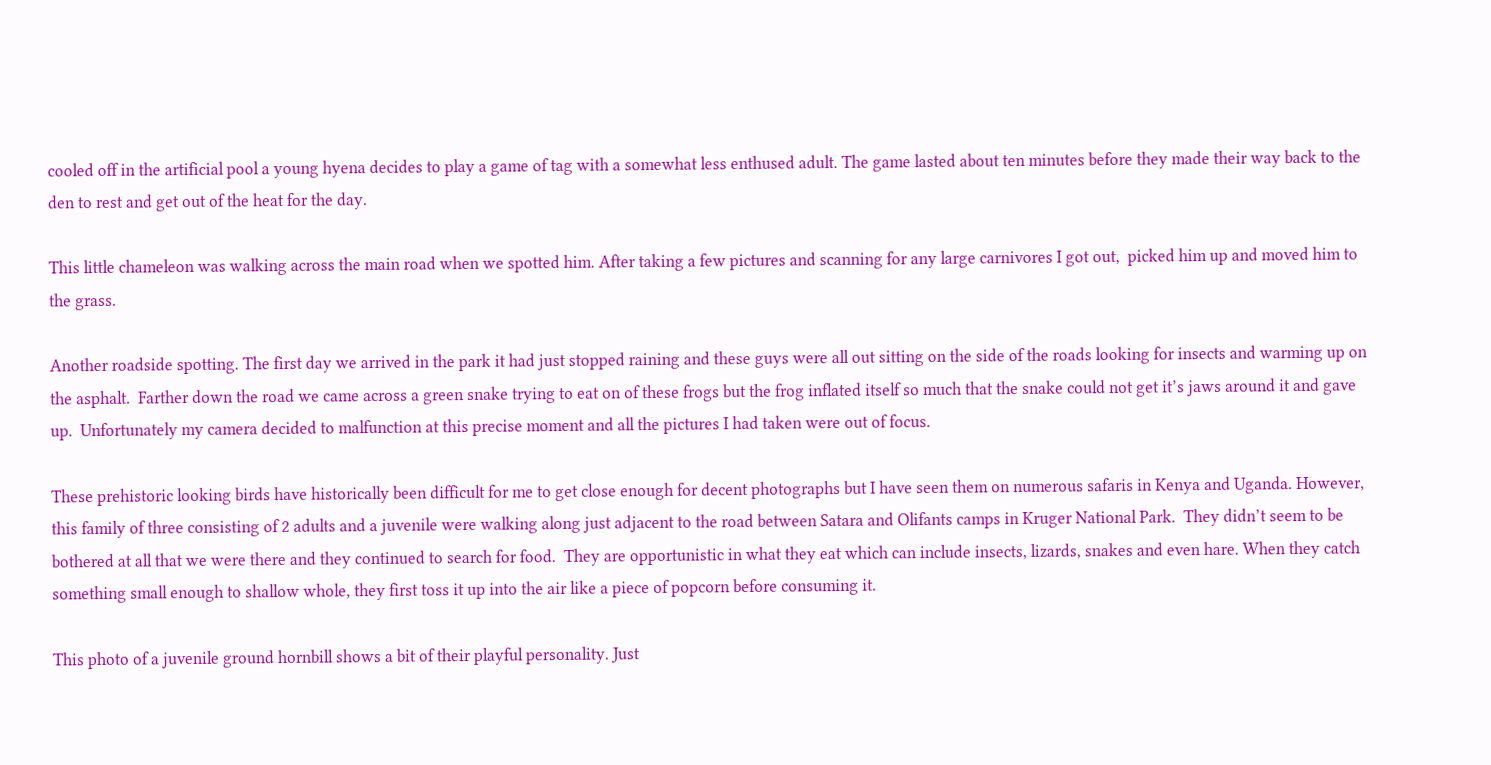cooled off in the artificial pool a young hyena decides to play a game of tag with a somewhat less enthused adult. The game lasted about ten minutes before they made their way back to the den to rest and get out of the heat for the day.

This little chameleon was walking across the main road when we spotted him. After taking a few pictures and scanning for any large carnivores I got out,  picked him up and moved him to the grass.

Another roadside spotting. The first day we arrived in the park it had just stopped raining and these guys were all out sitting on the side of the roads looking for insects and warming up on the asphalt.  Farther down the road we came across a green snake trying to eat on of these frogs but the frog inflated itself so much that the snake could not get it’s jaws around it and gave up.  Unfortunately my camera decided to malfunction at this precise moment and all the pictures I had taken were out of focus.

These prehistoric looking birds have historically been difficult for me to get close enough for decent photographs but I have seen them on numerous safaris in Kenya and Uganda. However, this family of three consisting of 2 adults and a juvenile were walking along just adjacent to the road between Satara and Olifants camps in Kruger National Park.  They didn’t seem to be bothered at all that we were there and they continued to search for food.  They are opportunistic in what they eat which can include insects, lizards, snakes and even hare. When they catch something small enough to shallow whole, they first toss it up into the air like a piece of popcorn before consuming it.

This photo of a juvenile ground hornbill shows a bit of their playful personality. Just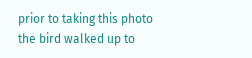prior to taking this photo the bird walked up to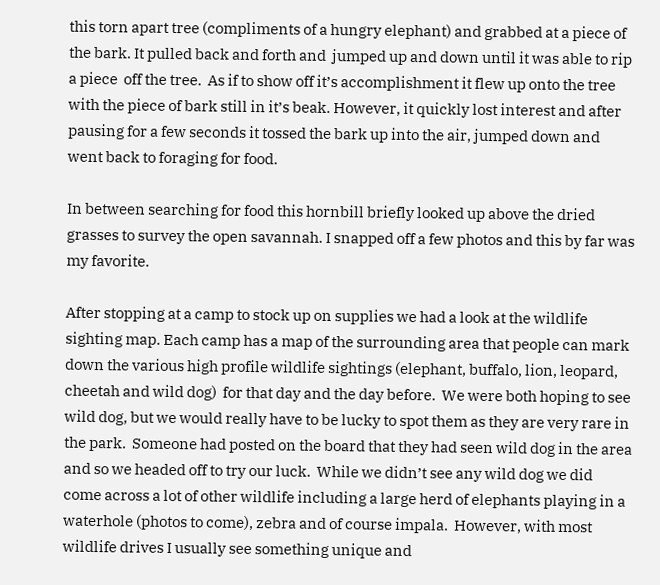this torn apart tree (compliments of a hungry elephant) and grabbed at a piece of the bark. It pulled back and forth and  jumped up and down until it was able to rip a piece  off the tree.  As if to show off it’s accomplishment it flew up onto the tree with the piece of bark still in it’s beak. However, it quickly lost interest and after pausing for a few seconds it tossed the bark up into the air, jumped down and went back to foraging for food.

In between searching for food this hornbill briefly looked up above the dried grasses to survey the open savannah. I snapped off a few photos and this by far was my favorite.

After stopping at a camp to stock up on supplies we had a look at the wildlife sighting map. Each camp has a map of the surrounding area that people can mark down the various high profile wildlife sightings (elephant, buffalo, lion, leopard, cheetah and wild dog)  for that day and the day before.  We were both hoping to see wild dog, but we would really have to be lucky to spot them as they are very rare in the park.  Someone had posted on the board that they had seen wild dog in the area and so we headed off to try our luck.  While we didn’t see any wild dog we did come across a lot of other wildlife including a large herd of elephants playing in a waterhole (photos to come), zebra and of course impala.  However, with most wildlife drives I usually see something unique and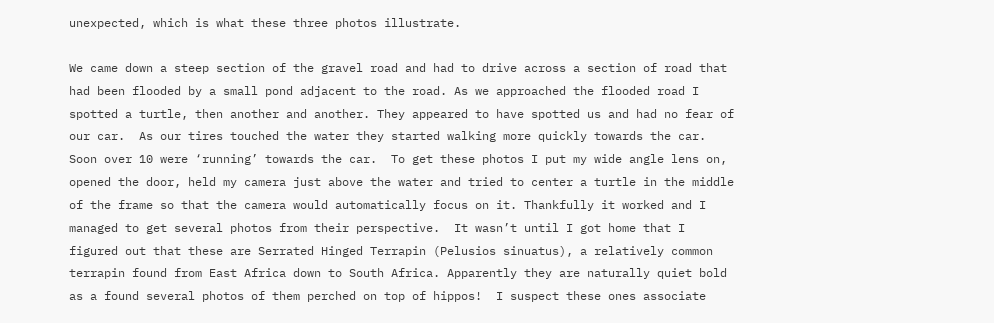unexpected, which is what these three photos illustrate.

We came down a steep section of the gravel road and had to drive across a section of road that had been flooded by a small pond adjacent to the road. As we approached the flooded road I spotted a turtle, then another and another. They appeared to have spotted us and had no fear of our car.  As our tires touched the water they started walking more quickly towards the car. Soon over 10 were ‘running’ towards the car.  To get these photos I put my wide angle lens on, opened the door, held my camera just above the water and tried to center a turtle in the middle of the frame so that the camera would automatically focus on it. Thankfully it worked and I managed to get several photos from their perspective.  It wasn’t until I got home that I figured out that these are Serrated Hinged Terrapin (Pelusios sinuatus), a relatively common terrapin found from East Africa down to South Africa. Apparently they are naturally quiet bold as a found several photos of them perched on top of hippos!  I suspect these ones associate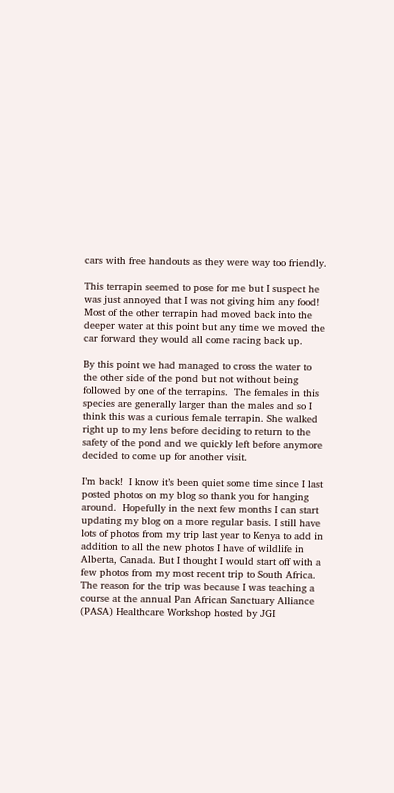cars with free handouts as they were way too friendly.

This terrapin seemed to pose for me but I suspect he was just annoyed that I was not giving him any food!  Most of the other terrapin had moved back into the deeper water at this point but any time we moved the car forward they would all come racing back up.

By this point we had managed to cross the water to the other side of the pond but not without being followed by one of the terrapins.  The females in this species are generally larger than the males and so I think this was a curious female terrapin. She walked right up to my lens before deciding to return to the safety of the pond and we quickly left before anymore decided to come up for another visit.

I’m back!  I know it’s been quiet some time since I last posted photos on my blog so thank you for hanging around.  Hopefully in the next few months I can start updating my blog on a more regular basis. I still have lots of photos from my trip last year to Kenya to add in addition to all the new photos I have of wildlife in Alberta, Canada. But I thought I would start off with a few photos from my most recent trip to South Africa. The reason for the trip was because I was teaching a course at the annual Pan African Sanctuary Alliance (PASA) Healthcare Workshop hosted by JGI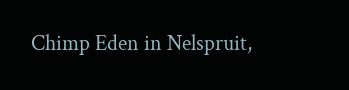Chimp Eden in Nelspruit,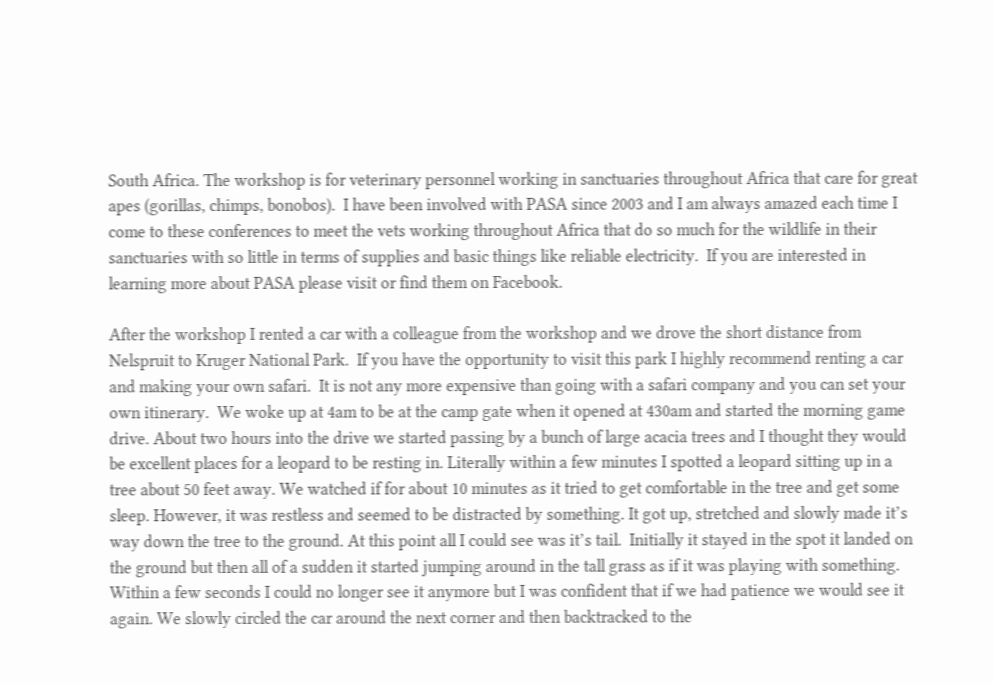South Africa. The workshop is for veterinary personnel working in sanctuaries throughout Africa that care for great apes (gorillas, chimps, bonobos).  I have been involved with PASA since 2003 and I am always amazed each time I come to these conferences to meet the vets working throughout Africa that do so much for the wildlife in their sanctuaries with so little in terms of supplies and basic things like reliable electricity.  If you are interested in learning more about PASA please visit or find them on Facebook.

After the workshop I rented a car with a colleague from the workshop and we drove the short distance from Nelspruit to Kruger National Park.  If you have the opportunity to visit this park I highly recommend renting a car and making your own safari.  It is not any more expensive than going with a safari company and you can set your own itinerary.  We woke up at 4am to be at the camp gate when it opened at 430am and started the morning game drive. About two hours into the drive we started passing by a bunch of large acacia trees and I thought they would be excellent places for a leopard to be resting in. Literally within a few minutes I spotted a leopard sitting up in a tree about 50 feet away. We watched if for about 10 minutes as it tried to get comfortable in the tree and get some sleep. However, it was restless and seemed to be distracted by something. It got up, stretched and slowly made it’s way down the tree to the ground. At this point all I could see was it’s tail.  Initially it stayed in the spot it landed on the ground but then all of a sudden it started jumping around in the tall grass as if it was playing with something.  Within a few seconds I could no longer see it anymore but I was confident that if we had patience we would see it again. We slowly circled the car around the next corner and then backtracked to the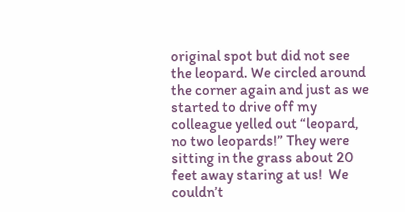original spot but did not see the leopard. We circled around the corner again and just as we started to drive off my colleague yelled out “leopard, no two leopards!” They were sitting in the grass about 20 feet away staring at us!  We couldn’t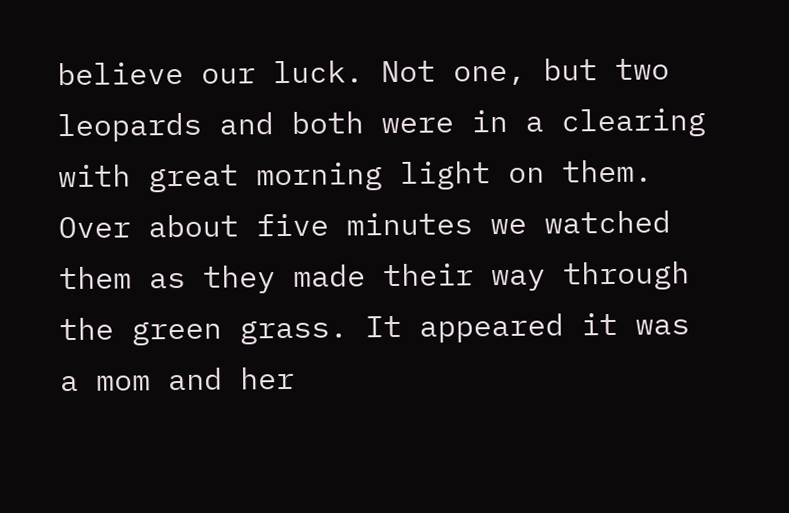believe our luck. Not one, but two leopards and both were in a clearing with great morning light on them. Over about five minutes we watched them as they made their way through the green grass. It appeared it was a mom and her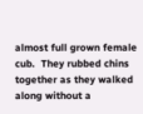almost full grown female cub.  They rubbed chins together as they walked along without a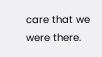care that we were there.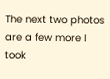The next two photos are a few more I took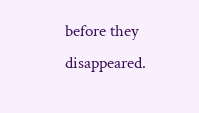before they disappeared.